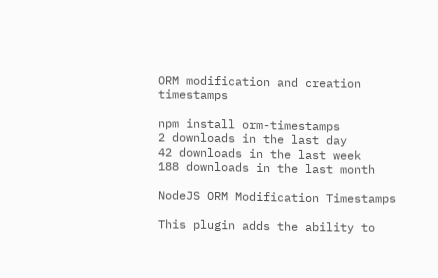ORM modification and creation timestamps

npm install orm-timestamps
2 downloads in the last day
42 downloads in the last week
188 downloads in the last month

NodeJS ORM Modification Timestamps

This plugin adds the ability to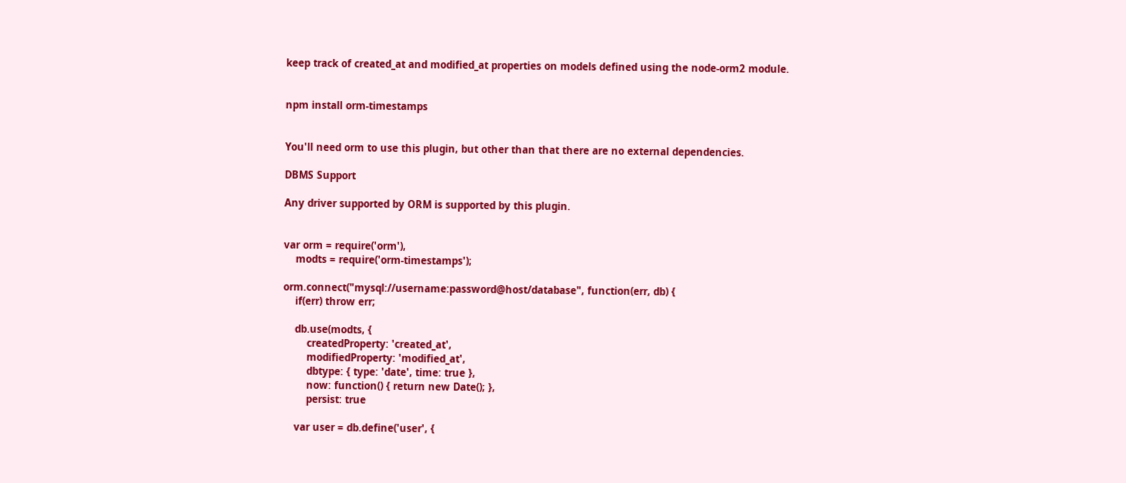keep track of created_at and modified_at properties on models defined using the node-orm2 module.


npm install orm-timestamps


You'll need orm to use this plugin, but other than that there are no external dependencies.

DBMS Support

Any driver supported by ORM is supported by this plugin.


var orm = require('orm'),
    modts = require('orm-timestamps');

orm.connect("mysql://username:password@host/database", function(err, db) {
    if(err) throw err;

    db.use(modts, {
        createdProperty: 'created_at',
        modifiedProperty: 'modified_at',
        dbtype: { type: 'date', time: true },
        now: function() { return new Date(); },
        persist: true

    var user = db.define('user', {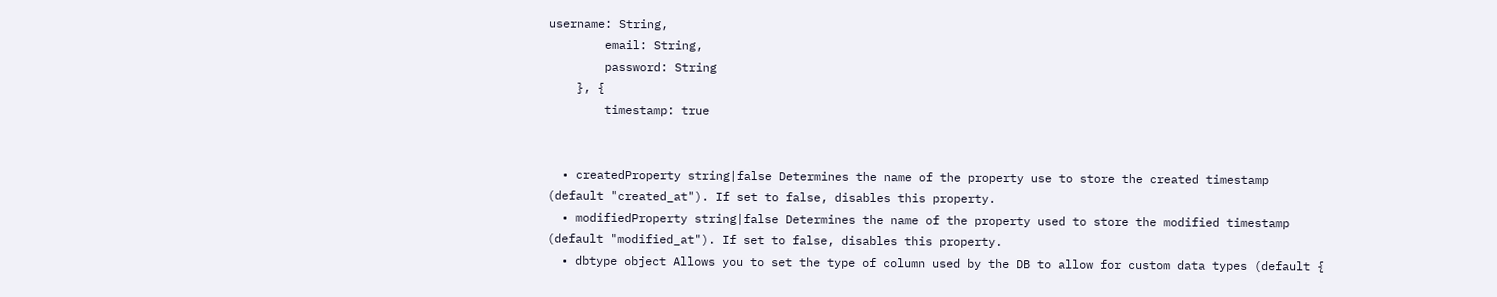username: String,
        email: String,
        password: String
    }, {
        timestamp: true


  • createdProperty string|false Determines the name of the property use to store the created timestamp (default "created_at"). If set to false, disables this property.
  • modifiedProperty string|false Determines the name of the property used to store the modified timestamp (default "modified_at"). If set to false, disables this property.
  • dbtype object Allows you to set the type of column used by the DB to allow for custom data types (default {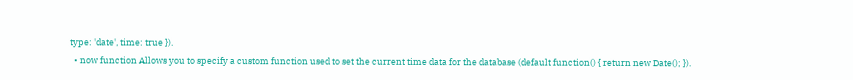type: 'date', time: true }).
  • now function Allows you to specify a custom function used to set the current time data for the database (default function() { return new Date(); }).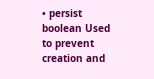• persist boolean Used to prevent creation and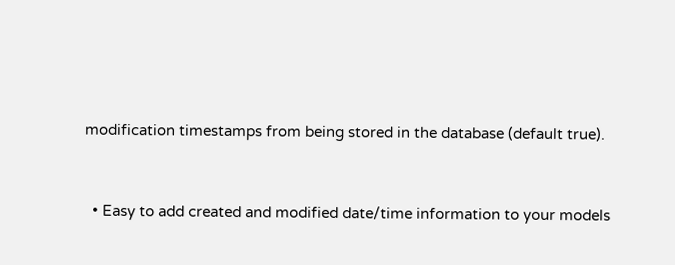modification timestamps from being stored in the database (default true).


  • Easy to add created and modified date/time information to your models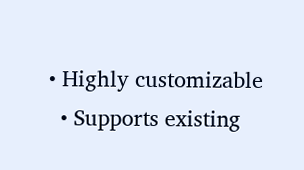• Highly customizable
  • Supports existing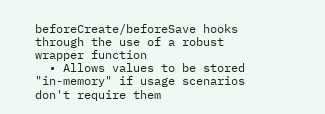beforeCreate/beforeSave hooks through the use of a robust wrapper function
  • Allows values to be stored "in-memory" if usage scenarios don't require them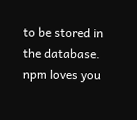to be stored in the database.
npm loves you